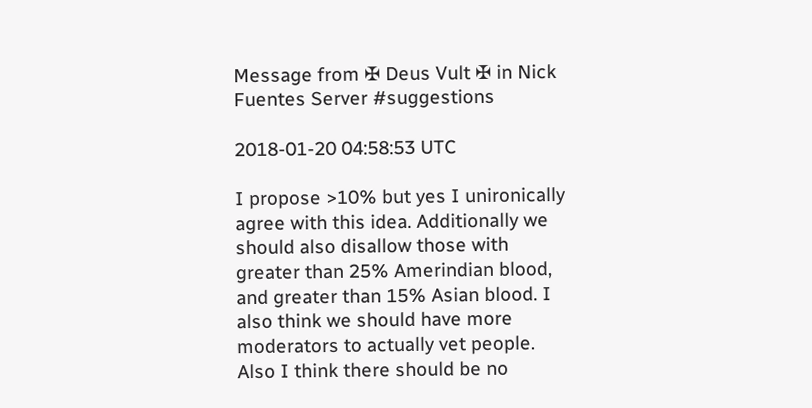Message from ✠ Deus Vult ✠ in Nick Fuentes Server #suggestions

2018-01-20 04:58:53 UTC

I propose >10% but yes I unironically agree with this idea. Additionally we should also disallow those with greater than 25% Amerindian blood, and greater than 15% Asian blood. I also think we should have more moderators to actually vet people. Also I think there should be no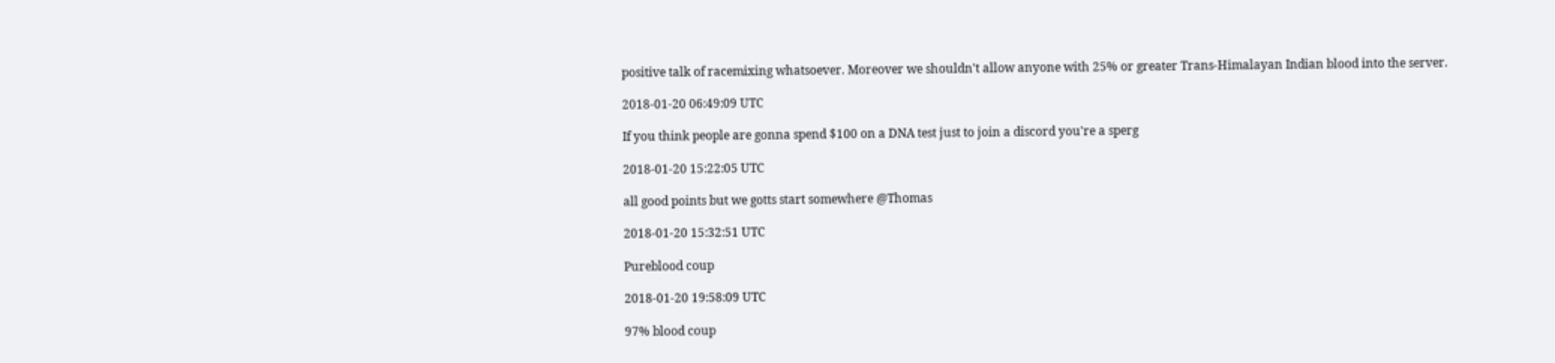positive talk of racemixing whatsoever. Moreover we shouldn't allow anyone with 25% or greater Trans-Himalayan Indian blood into the server.

2018-01-20 06:49:09 UTC

If you think people are gonna spend $100 on a DNA test just to join a discord you're a sperg

2018-01-20 15:22:05 UTC

all good points but we gotts start somewhere @Thomas

2018-01-20 15:32:51 UTC

Pureblood coup

2018-01-20 19:58:09 UTC

97% blood coup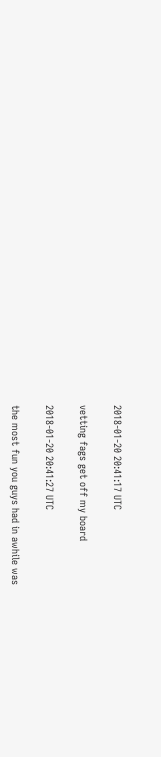2018-01-20 20:41:17 UTC

vetting fags get off my board

2018-01-20 20:41:27 UTC

the most fun you guys had in awhile was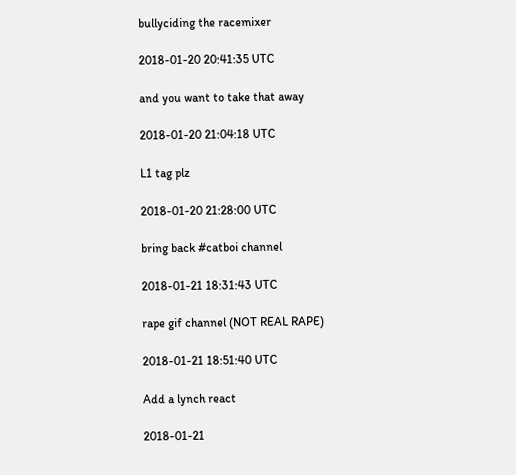bullyciding the racemixer

2018-01-20 20:41:35 UTC

and you want to take that away

2018-01-20 21:04:18 UTC

L1 tag plz

2018-01-20 21:28:00 UTC

bring back #catboi channel

2018-01-21 18:31:43 UTC

rape gif channel (NOT REAL RAPE)

2018-01-21 18:51:40 UTC

Add a lynch react

2018-01-21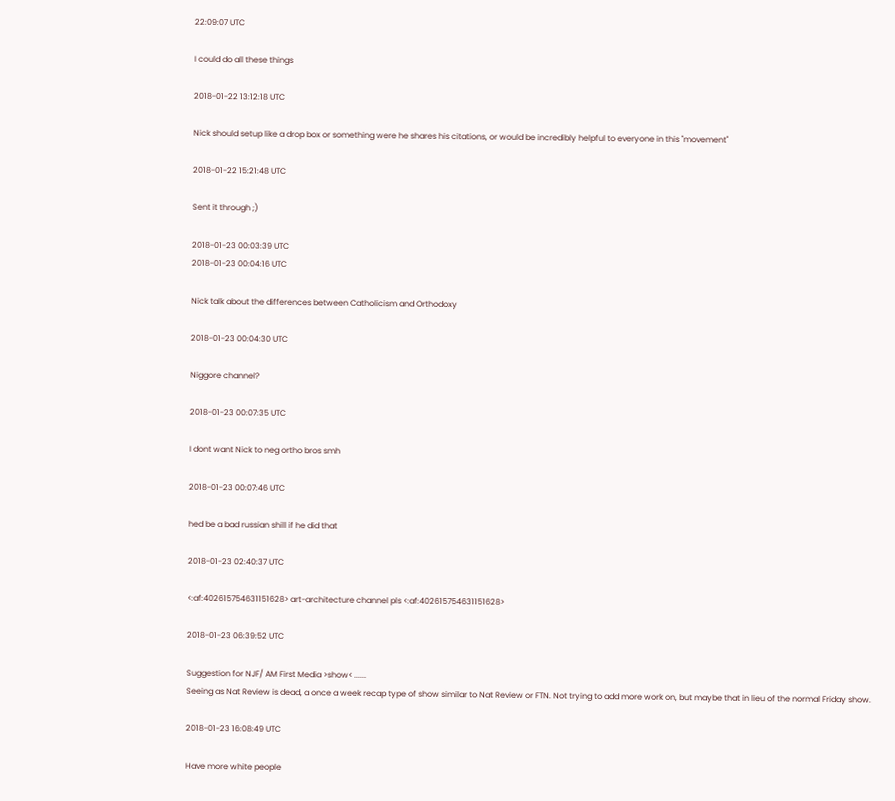22:09:07 UTC

I could do all these things

2018-01-22 13:12:18 UTC

Nick should setup like a drop box or something were he shares his citations, or would be incredibly helpful to everyone in this "movement"

2018-01-22 15:21:48 UTC

Sent it through ;)

2018-01-23 00:03:39 UTC
2018-01-23 00:04:16 UTC

Nick talk about the differences between Catholicism and Orthodoxy

2018-01-23 00:04:30 UTC

Niggore channel?

2018-01-23 00:07:35 UTC

I dont want Nick to neg ortho bros smh

2018-01-23 00:07:46 UTC

hed be a bad russian shill if he did that

2018-01-23 02:40:37 UTC

<:af:402615754631151628> art-architecture channel pls <:af:402615754631151628>

2018-01-23 06:39:52 UTC

Suggestion for NJF/ AM First Media >show< ......
Seeing as Nat Review is dead, a once a week recap type of show similar to Nat Review or FTN. Not trying to add more work on, but maybe that in lieu of the normal Friday show.

2018-01-23 16:08:49 UTC

Have more white people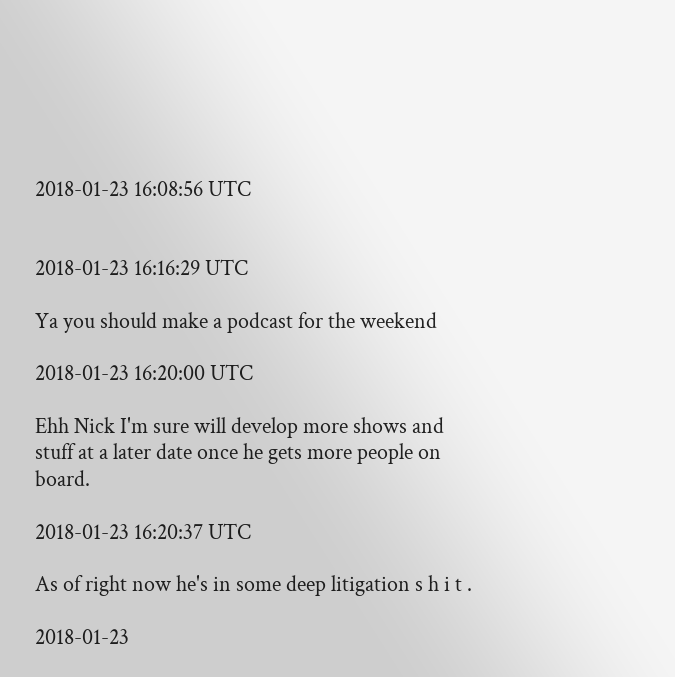2018-01-23 16:08:56 UTC


2018-01-23 16:16:29 UTC

Ya you should make a podcast for the weekend

2018-01-23 16:20:00 UTC

Ehh Nick I'm sure will develop more shows and stuff at a later date once he gets more people on board.

2018-01-23 16:20:37 UTC

As of right now he's in some deep litigation s h i t .

2018-01-23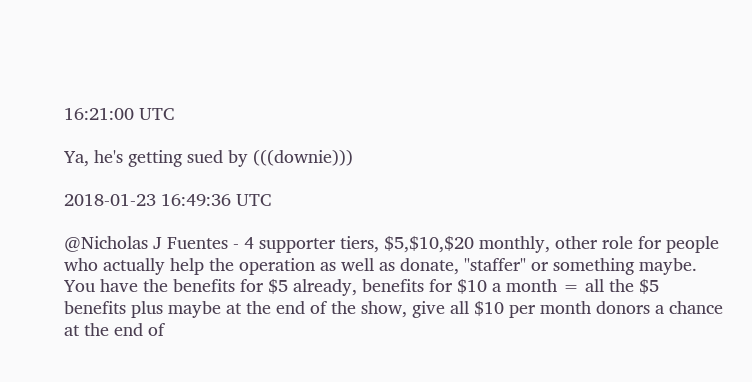16:21:00 UTC

Ya, he's getting sued by (((downie)))

2018-01-23 16:49:36 UTC

@Nicholas J Fuentes - 4 supporter tiers, $5,$10,$20 monthly, other role for people who actually help the operation as well as donate, "staffer" or something maybe. You have the benefits for $5 already, benefits for $10 a month = all the $5 benefits plus maybe at the end of the show, give all $10 per month donors a chance at the end of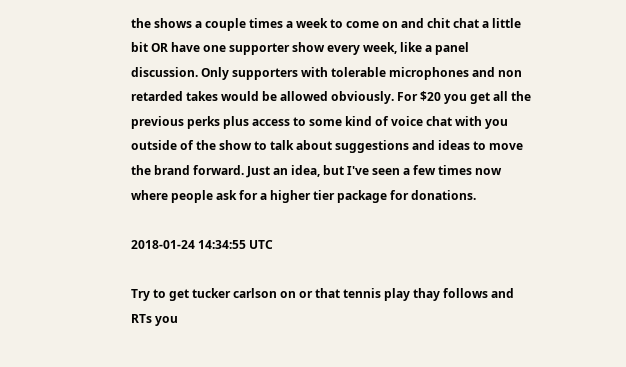the shows a couple times a week to come on and chit chat a little bit OR have one supporter show every week, like a panel discussion. Only supporters with tolerable microphones and non retarded takes would be allowed obviously. For $20 you get all the previous perks plus access to some kind of voice chat with you outside of the show to talk about suggestions and ideas to move the brand forward. Just an idea, but I've seen a few times now where people ask for a higher tier package for donations.

2018-01-24 14:34:55 UTC

Try to get tucker carlson on or that tennis play thay follows and RTs you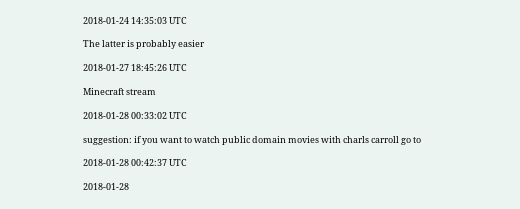2018-01-24 14:35:03 UTC

The latter is probably easier

2018-01-27 18:45:26 UTC

Minecraft stream

2018-01-28 00:33:02 UTC

suggestion: if you want to watch public domain movies with charls carroll go to

2018-01-28 00:42:37 UTC

2018-01-28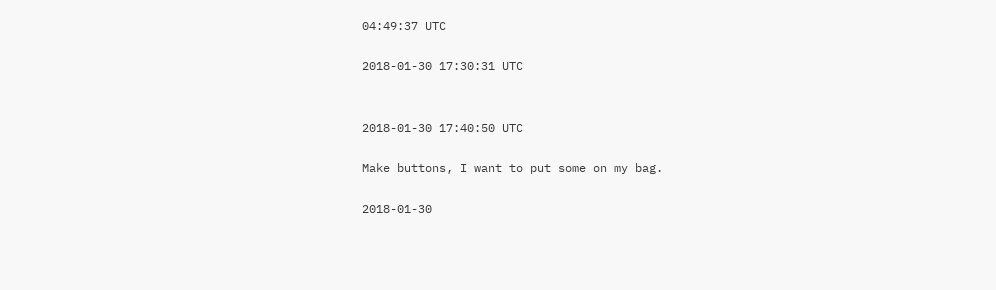04:49:37 UTC

2018-01-30 17:30:31 UTC


2018-01-30 17:40:50 UTC

Make buttons, I want to put some on my bag.

2018-01-30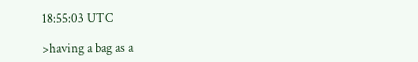18:55:03 UTC

>having a bag as a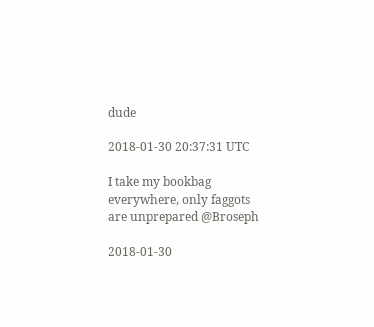dude

2018-01-30 20:37:31 UTC

I take my bookbag everywhere, only faggots are unprepared @Broseph

2018-01-30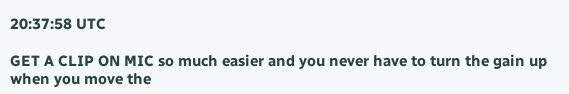20:37:58 UTC

GET A CLIP ON MIC so much easier and you never have to turn the gain up when you move the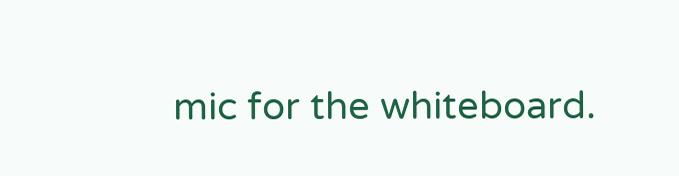mic for the whiteboard.